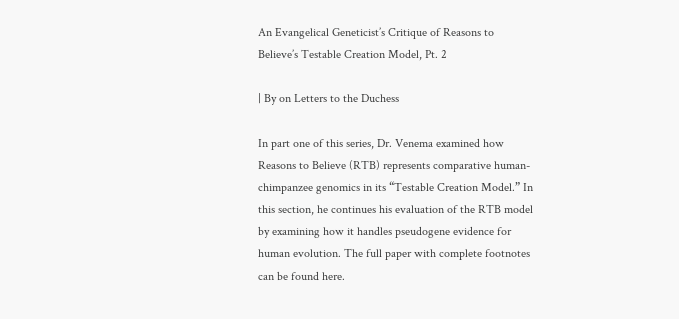An Evangelical Geneticist’s Critique of Reasons to Believe’s Testable Creation Model, Pt. 2

| By on Letters to the Duchess

In part one of this series, Dr. Venema examined how Reasons to Believe (RTB) represents comparative human-chimpanzee genomics in its “Testable Creation Model.” In this section, he continues his evaluation of the RTB model by examining how it handles pseudogene evidence for human evolution. The full paper with complete footnotes can be found here.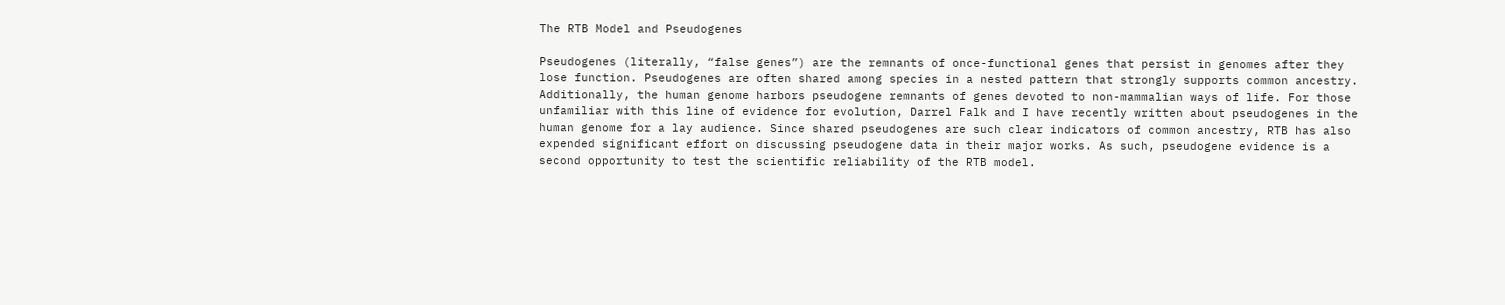The RTB Model and Pseudogenes

Pseudogenes (literally, “false genes”) are the remnants of once-functional genes that persist in genomes after they lose function. Pseudogenes are often shared among species in a nested pattern that strongly supports common ancestry. Additionally, the human genome harbors pseudogene remnants of genes devoted to non-mammalian ways of life. For those unfamiliar with this line of evidence for evolution, Darrel Falk and I have recently written about pseudogenes in the human genome for a lay audience. Since shared pseudogenes are such clear indicators of common ancestry, RTB has also expended significant effort on discussing pseudogene data in their major works. As such, pseudogene evidence is a second opportunity to test the scientific reliability of the RTB model.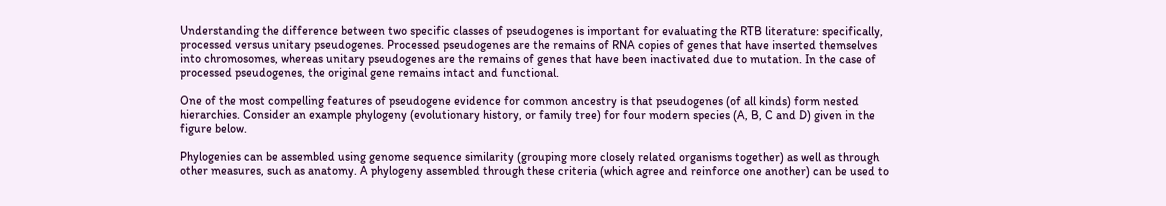Understanding the difference between two specific classes of pseudogenes is important for evaluating the RTB literature: specifically, processed versus unitary pseudogenes. Processed pseudogenes are the remains of RNA copies of genes that have inserted themselves into chromosomes, whereas unitary pseudogenes are the remains of genes that have been inactivated due to mutation. In the case of processed pseudogenes, the original gene remains intact and functional.

One of the most compelling features of pseudogene evidence for common ancestry is that pseudogenes (of all kinds) form nested hierarchies. Consider an example phylogeny (evolutionary history, or family tree) for four modern species (A, B, C and D) given in the figure below.

Phylogenies can be assembled using genome sequence similarity (grouping more closely related organisms together) as well as through other measures, such as anatomy. A phylogeny assembled through these criteria (which agree and reinforce one another) can be used to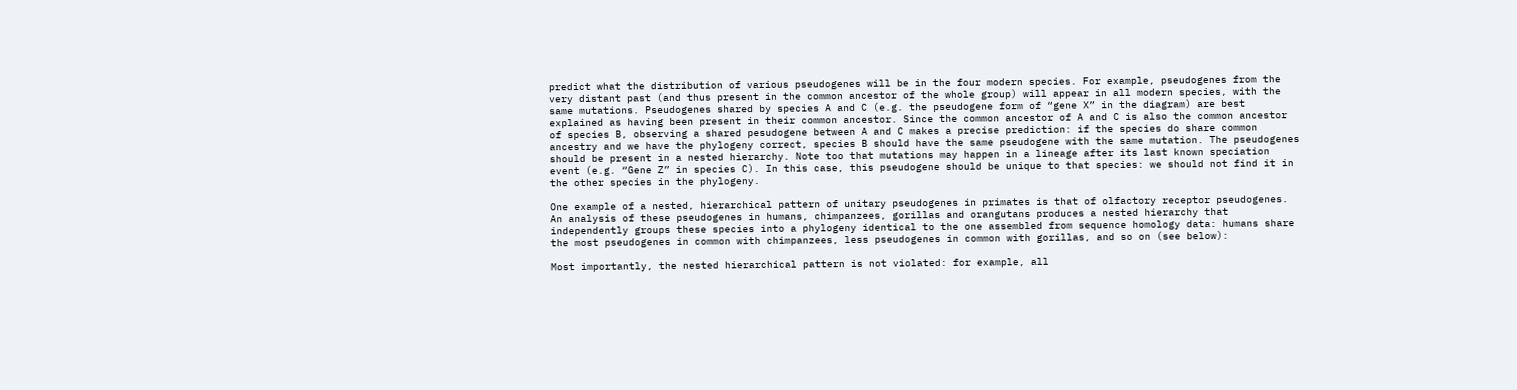predict what the distribution of various pseudogenes will be in the four modern species. For example, pseudogenes from the very distant past (and thus present in the common ancestor of the whole group) will appear in all modern species, with the same mutations. Pseudogenes shared by species A and C (e.g. the pseudogene form of “gene X” in the diagram) are best explained as having been present in their common ancestor. Since the common ancestor of A and C is also the common ancestor of species B, observing a shared pesudogene between A and C makes a precise prediction: if the species do share common ancestry and we have the phylogeny correct, species B should have the same pseudogene with the same mutation. The pseudogenes should be present in a nested hierarchy. Note too that mutations may happen in a lineage after its last known speciation event (e.g. “Gene Z” in species C). In this case, this pseudogene should be unique to that species: we should not find it in the other species in the phylogeny.

One example of a nested, hierarchical pattern of unitary pseudogenes in primates is that of olfactory receptor pseudogenes. An analysis of these pseudogenes in humans, chimpanzees, gorillas and orangutans produces a nested hierarchy that independently groups these species into a phylogeny identical to the one assembled from sequence homology data: humans share the most pseudogenes in common with chimpanzees, less pseudogenes in common with gorillas, and so on (see below):

Most importantly, the nested hierarchical pattern is not violated: for example, all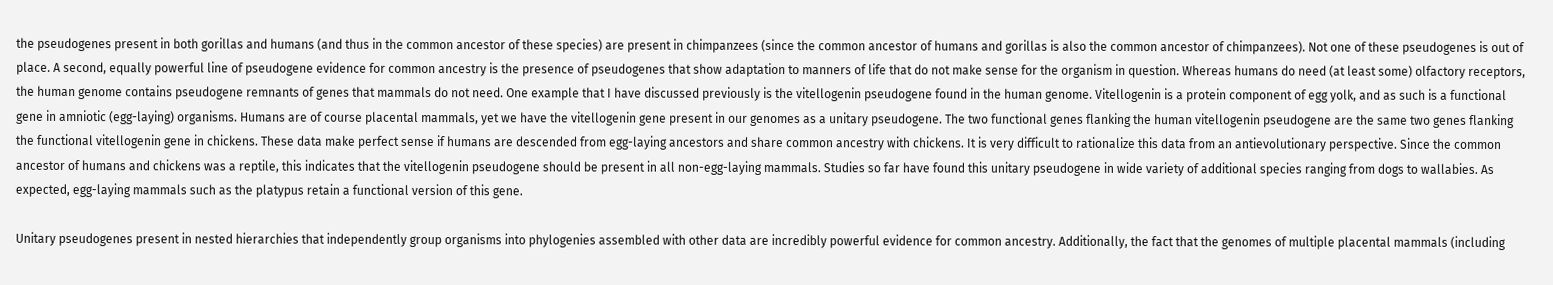the pseudogenes present in both gorillas and humans (and thus in the common ancestor of these species) are present in chimpanzees (since the common ancestor of humans and gorillas is also the common ancestor of chimpanzees). Not one of these pseudogenes is out of place. A second, equally powerful line of pseudogene evidence for common ancestry is the presence of pseudogenes that show adaptation to manners of life that do not make sense for the organism in question. Whereas humans do need (at least some) olfactory receptors, the human genome contains pseudogene remnants of genes that mammals do not need. One example that I have discussed previously is the vitellogenin pseudogene found in the human genome. Vitellogenin is a protein component of egg yolk, and as such is a functional gene in amniotic (egg-laying) organisms. Humans are of course placental mammals, yet we have the vitellogenin gene present in our genomes as a unitary pseudogene. The two functional genes flanking the human vitellogenin pseudogene are the same two genes flanking the functional vitellogenin gene in chickens. These data make perfect sense if humans are descended from egg-laying ancestors and share common ancestry with chickens. It is very difficult to rationalize this data from an antievolutionary perspective. Since the common ancestor of humans and chickens was a reptile, this indicates that the vitellogenin pseudogene should be present in all non-egg-laying mammals. Studies so far have found this unitary pseudogene in wide variety of additional species ranging from dogs to wallabies. As expected, egg-laying mammals such as the platypus retain a functional version of this gene.

Unitary pseudogenes present in nested hierarchies that independently group organisms into phylogenies assembled with other data are incredibly powerful evidence for common ancestry. Additionally, the fact that the genomes of multiple placental mammals (including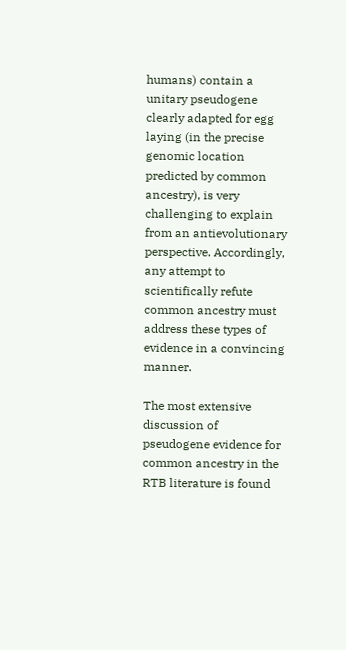humans) contain a unitary pseudogene clearly adapted for egg laying (in the precise genomic location predicted by common ancestry), is very challenging to explain from an antievolutionary perspective. Accordingly, any attempt to scientifically refute common ancestry must address these types of evidence in a convincing manner.

The most extensive discussion of pseudogene evidence for common ancestry in the RTB literature is found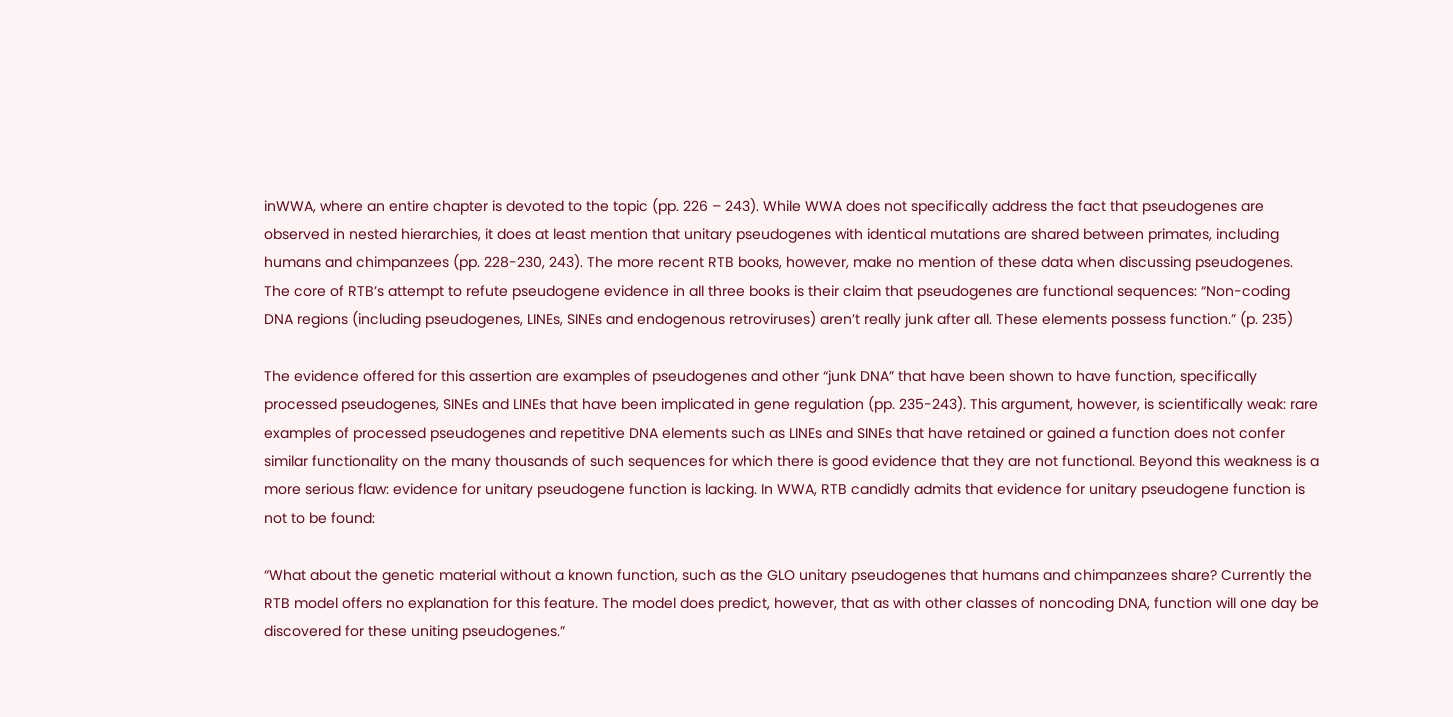inWWA, where an entire chapter is devoted to the topic (pp. 226 – 243). While WWA does not specifically address the fact that pseudogenes are observed in nested hierarchies, it does at least mention that unitary pseudogenes with identical mutations are shared between primates, including humans and chimpanzees (pp. 228-230, 243). The more recent RTB books, however, make no mention of these data when discussing pseudogenes. The core of RTB’s attempt to refute pseudogene evidence in all three books is their claim that pseudogenes are functional sequences: “Non-coding DNA regions (including pseudogenes, LINEs, SINEs and endogenous retroviruses) aren’t really junk after all. These elements possess function.” (p. 235)

The evidence offered for this assertion are examples of pseudogenes and other “junk DNA” that have been shown to have function, specifically processed pseudogenes, SINEs and LINEs that have been implicated in gene regulation (pp. 235-243). This argument, however, is scientifically weak: rare examples of processed pseudogenes and repetitive DNA elements such as LINEs and SINEs that have retained or gained a function does not confer similar functionality on the many thousands of such sequences for which there is good evidence that they are not functional. Beyond this weakness is a more serious flaw: evidence for unitary pseudogene function is lacking. In WWA, RTB candidly admits that evidence for unitary pseudogene function is not to be found:

“What about the genetic material without a known function, such as the GLO unitary pseudogenes that humans and chimpanzees share? Currently the RTB model offers no explanation for this feature. The model does predict, however, that as with other classes of noncoding DNA, function will one day be discovered for these uniting pseudogenes.”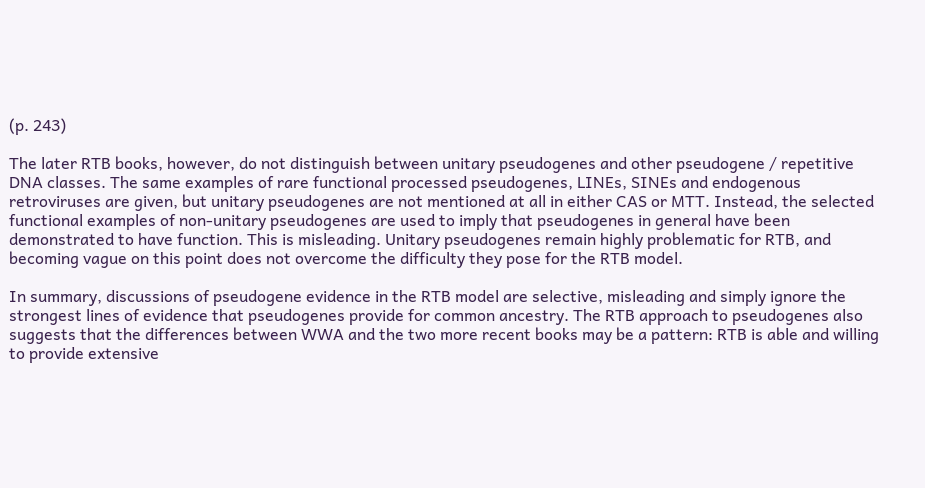(p. 243)

The later RTB books, however, do not distinguish between unitary pseudogenes and other pseudogene / repetitive DNA classes. The same examples of rare functional processed pseudogenes, LINEs, SINEs and endogenous retroviruses are given, but unitary pseudogenes are not mentioned at all in either CAS or MTT. Instead, the selected functional examples of non-unitary pseudogenes are used to imply that pseudogenes in general have been demonstrated to have function. This is misleading. Unitary pseudogenes remain highly problematic for RTB, and becoming vague on this point does not overcome the difficulty they pose for the RTB model.

In summary, discussions of pseudogene evidence in the RTB model are selective, misleading and simply ignore the strongest lines of evidence that pseudogenes provide for common ancestry. The RTB approach to pseudogenes also suggests that the differences between WWA and the two more recent books may be a pattern: RTB is able and willing to provide extensive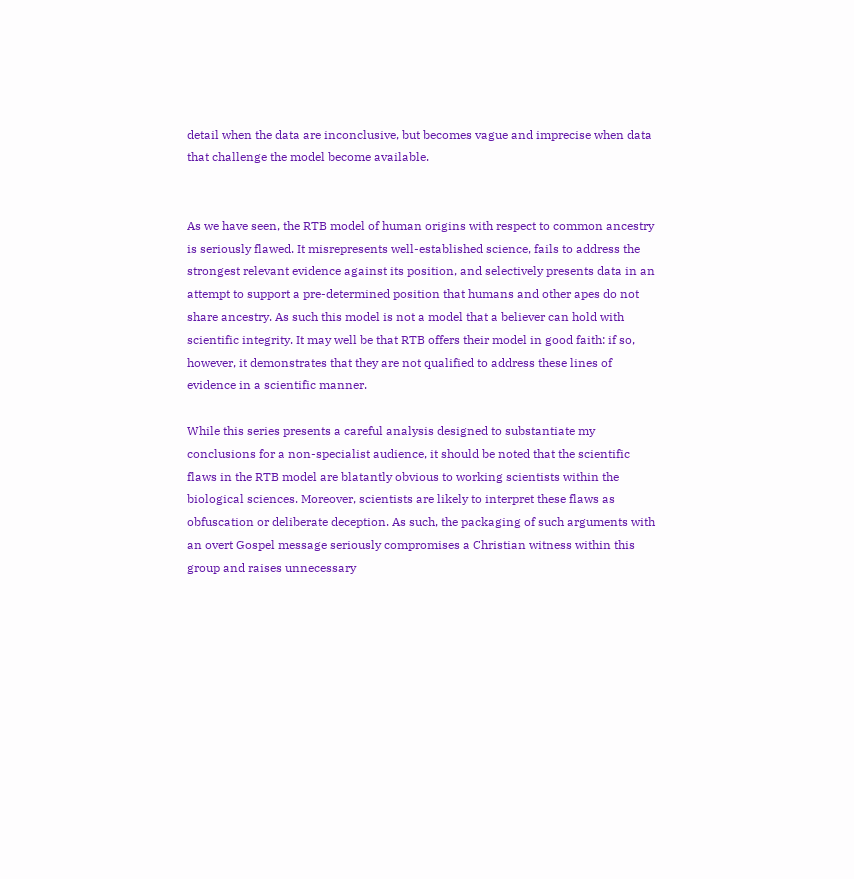detail when the data are inconclusive, but becomes vague and imprecise when data that challenge the model become available.


As we have seen, the RTB model of human origins with respect to common ancestry is seriously flawed. It misrepresents well-established science, fails to address the strongest relevant evidence against its position, and selectively presents data in an attempt to support a pre-determined position that humans and other apes do not share ancestry. As such this model is not a model that a believer can hold with scientific integrity. It may well be that RTB offers their model in good faith: if so, however, it demonstrates that they are not qualified to address these lines of evidence in a scientific manner.

While this series presents a careful analysis designed to substantiate my conclusions for a non-specialist audience, it should be noted that the scientific flaws in the RTB model are blatantly obvious to working scientists within the biological sciences. Moreover, scientists are likely to interpret these flaws as obfuscation or deliberate deception. As such, the packaging of such arguments with an overt Gospel message seriously compromises a Christian witness within this group and raises unnecessary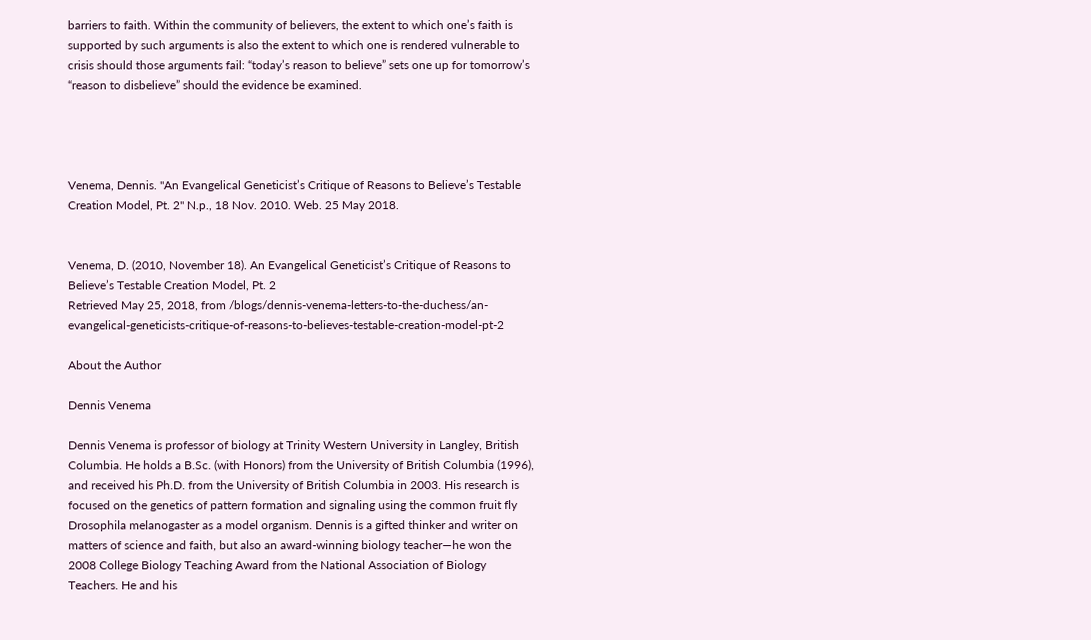barriers to faith. Within the community of believers, the extent to which one’s faith is supported by such arguments is also the extent to which one is rendered vulnerable to crisis should those arguments fail: “today’s reason to believe” sets one up for tomorrow’s “reason to disbelieve” should the evidence be examined.




Venema, Dennis. "An Evangelical Geneticist’s Critique of Reasons to Believe’s Testable Creation Model, Pt. 2" N.p., 18 Nov. 2010. Web. 25 May 2018.


Venema, D. (2010, November 18). An Evangelical Geneticist’s Critique of Reasons to Believe’s Testable Creation Model, Pt. 2
Retrieved May 25, 2018, from /blogs/dennis-venema-letters-to-the-duchess/an-evangelical-geneticists-critique-of-reasons-to-believes-testable-creation-model-pt-2

About the Author

Dennis Venema

Dennis Venema is professor of biology at Trinity Western University in Langley, British Columbia. He holds a B.Sc. (with Honors) from the University of British Columbia (1996), and received his Ph.D. from the University of British Columbia in 2003. His research is focused on the genetics of pattern formation and signaling using the common fruit fly Drosophila melanogaster as a model organism. Dennis is a gifted thinker and writer on matters of science and faith, but also an award-winning biology teacher—he won the 2008 College Biology Teaching Award from the National Association of Biology Teachers. He and his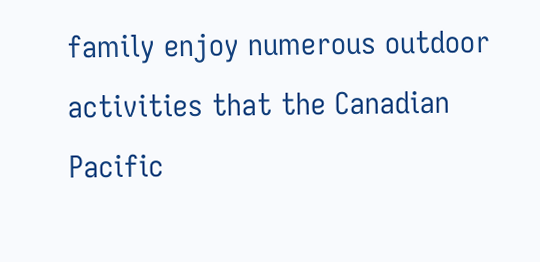family enjoy numerous outdoor activities that the Canadian Pacific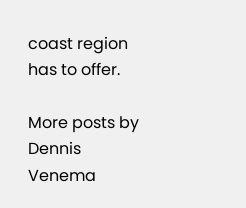coast region has to offer.

More posts by Dennis Venema